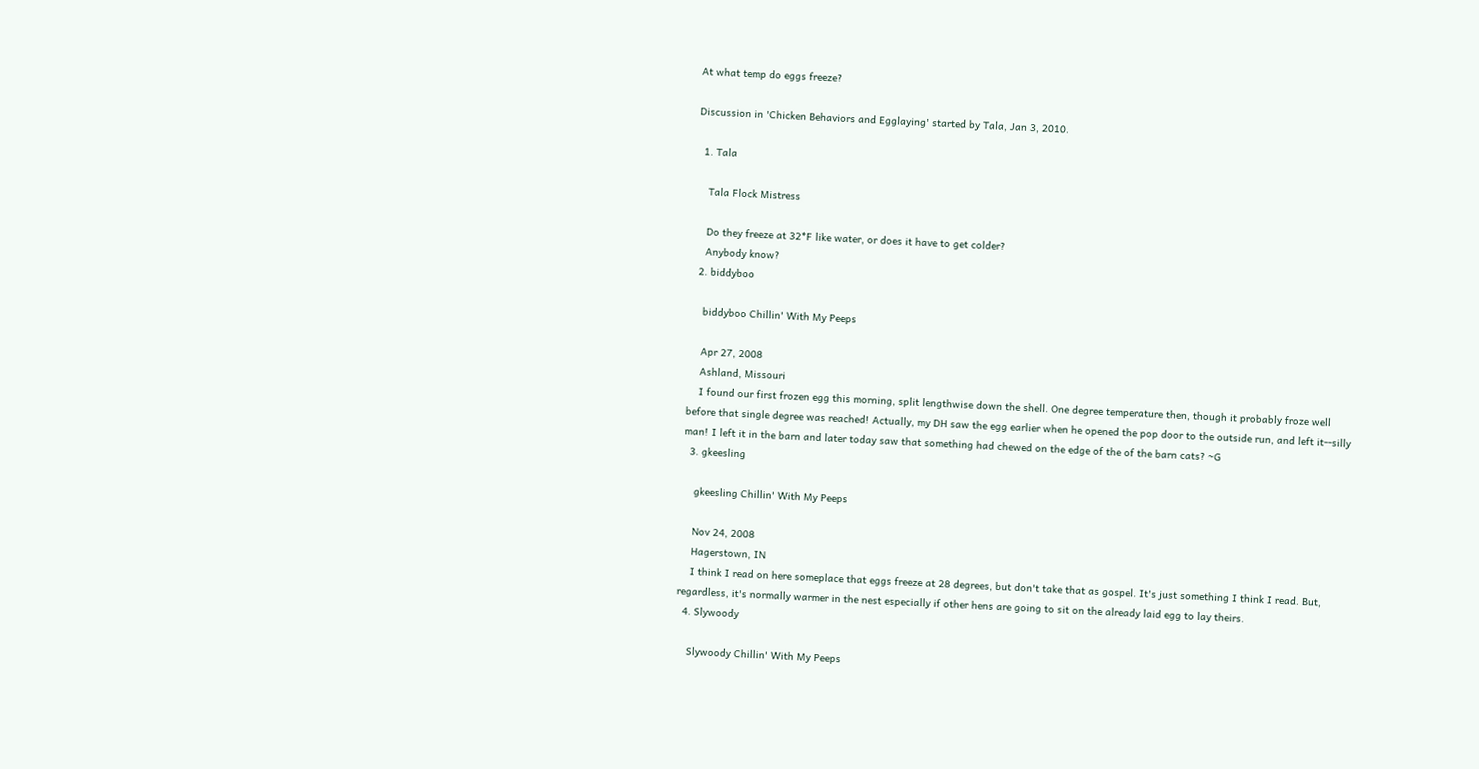At what temp do eggs freeze?

Discussion in 'Chicken Behaviors and Egglaying' started by Tala, Jan 3, 2010.

  1. Tala

    Tala Flock Mistress

    Do they freeze at 32*F like water, or does it have to get colder?
    Anybody know?
  2. biddyboo

    biddyboo Chillin' With My Peeps

    Apr 27, 2008
    Ashland, Missouri
    I found our first frozen egg this morning, split lengthwise down the shell. One degree temperature then, though it probably froze well before that single degree was reached! Actually, my DH saw the egg earlier when he opened the pop door to the outside run, and left it--silly man! I left it in the barn and later today saw that something had chewed on the edge of the of the barn cats? ~G
  3. gkeesling

    gkeesling Chillin' With My Peeps

    Nov 24, 2008
    Hagerstown, IN
    I think I read on here someplace that eggs freeze at 28 degrees, but don't take that as gospel. It's just something I think I read. But, regardless, it's normally warmer in the nest especially if other hens are going to sit on the already laid egg to lay theirs.
  4. Slywoody

    Slywoody Chillin' With My Peeps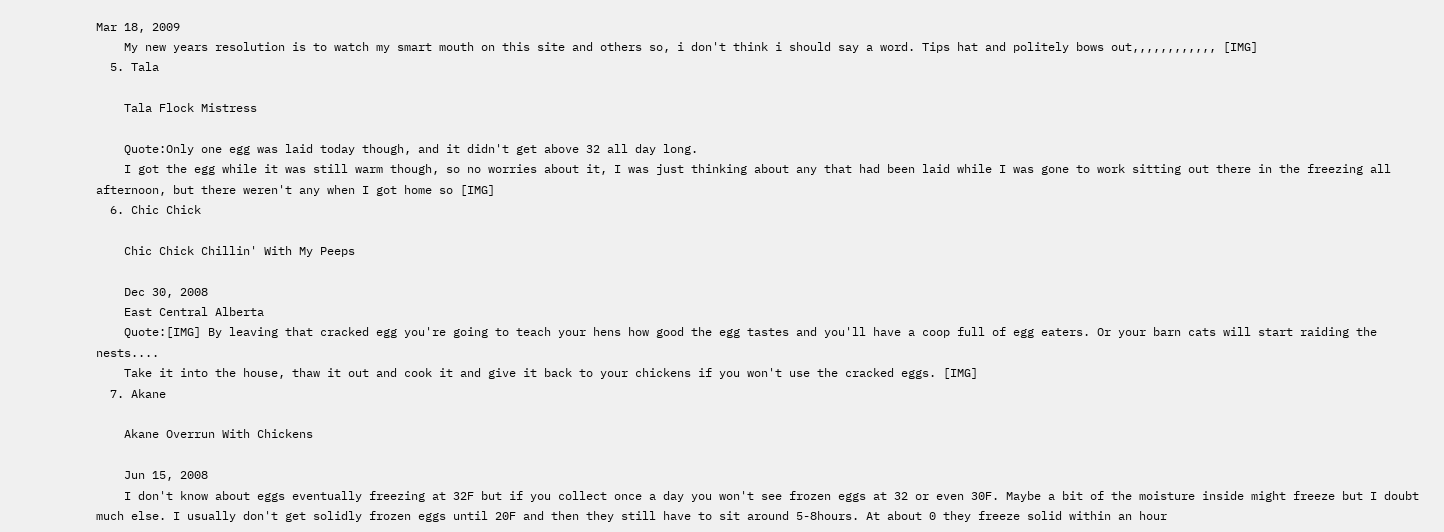Mar 18, 2009
    My new years resolution is to watch my smart mouth on this site and others so, i don't think i should say a word. Tips hat and politely bows out,,,,,,,,,,,, [IMG]
  5. Tala

    Tala Flock Mistress

    Quote:Only one egg was laid today though, and it didn't get above 32 all day long.
    I got the egg while it was still warm though, so no worries about it, I was just thinking about any that had been laid while I was gone to work sitting out there in the freezing all afternoon, but there weren't any when I got home so [IMG]
  6. Chic Chick

    Chic Chick Chillin' With My Peeps

    Dec 30, 2008
    East Central Alberta
    Quote:[IMG] By leaving that cracked egg you're going to teach your hens how good the egg tastes and you'll have a coop full of egg eaters. Or your barn cats will start raiding the nests....
    Take it into the house, thaw it out and cook it and give it back to your chickens if you won't use the cracked eggs. [IMG]
  7. Akane

    Akane Overrun With Chickens

    Jun 15, 2008
    I don't know about eggs eventually freezing at 32F but if you collect once a day you won't see frozen eggs at 32 or even 30F. Maybe a bit of the moisture inside might freeze but I doubt much else. I usually don't get solidly frozen eggs until 20F and then they still have to sit around 5-8hours. At about 0 they freeze solid within an hour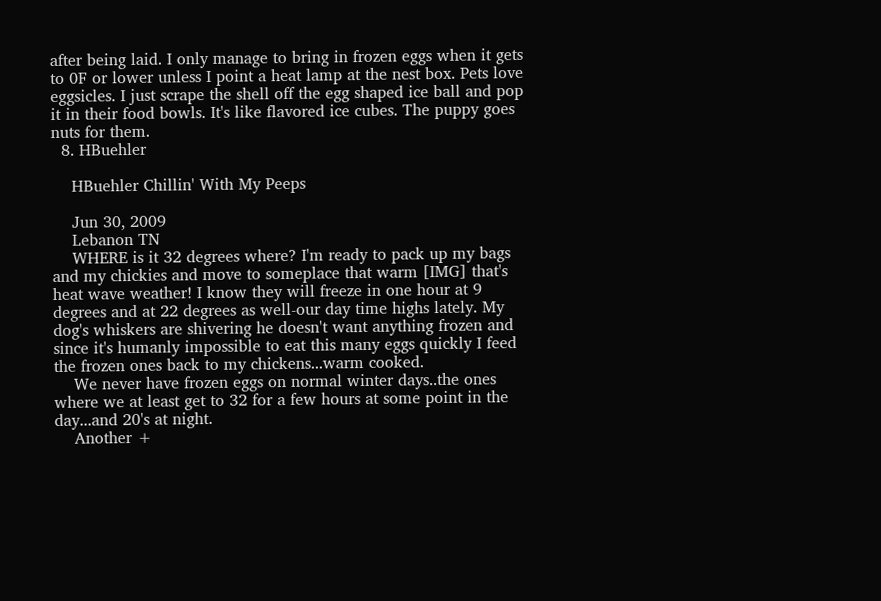after being laid. I only manage to bring in frozen eggs when it gets to 0F or lower unless I point a heat lamp at the nest box. Pets love eggsicles. I just scrape the shell off the egg shaped ice ball and pop it in their food bowls. It's like flavored ice cubes. The puppy goes nuts for them.
  8. HBuehler

    HBuehler Chillin' With My Peeps

    Jun 30, 2009
    Lebanon TN
    WHERE is it 32 degrees where? I'm ready to pack up my bags and my chickies and move to someplace that warm [IMG] that's heat wave weather! I know they will freeze in one hour at 9 degrees and at 22 degrees as well-our day time highs lately. My dog's whiskers are shivering he doesn't want anything frozen and since it's humanly impossible to eat this many eggs quickly I feed the frozen ones back to my chickens...warm cooked.
    We never have frozen eggs on normal winter days..the ones where we at least get to 32 for a few hours at some point in the day...and 20's at night.
    Another +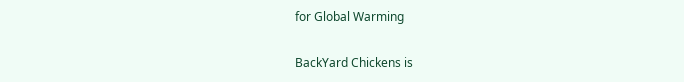for Global Warming

BackYard Chickens is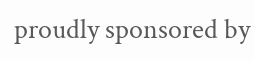proudly sponsored by